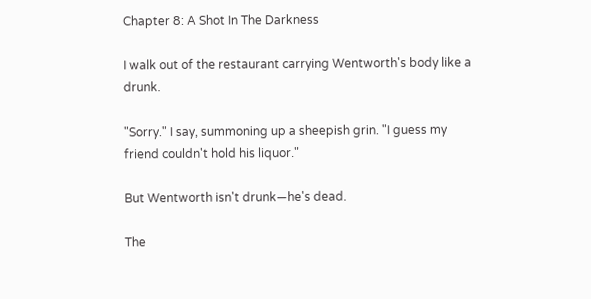Chapter 8: A Shot In The Darkness

I walk out of the restaurant carrying Wentworth's body like a drunk.

"Sorry." I say, summoning up a sheepish grin. "I guess my friend couldn't hold his liquor."

But Wentworth isn't drunk—he's dead.

The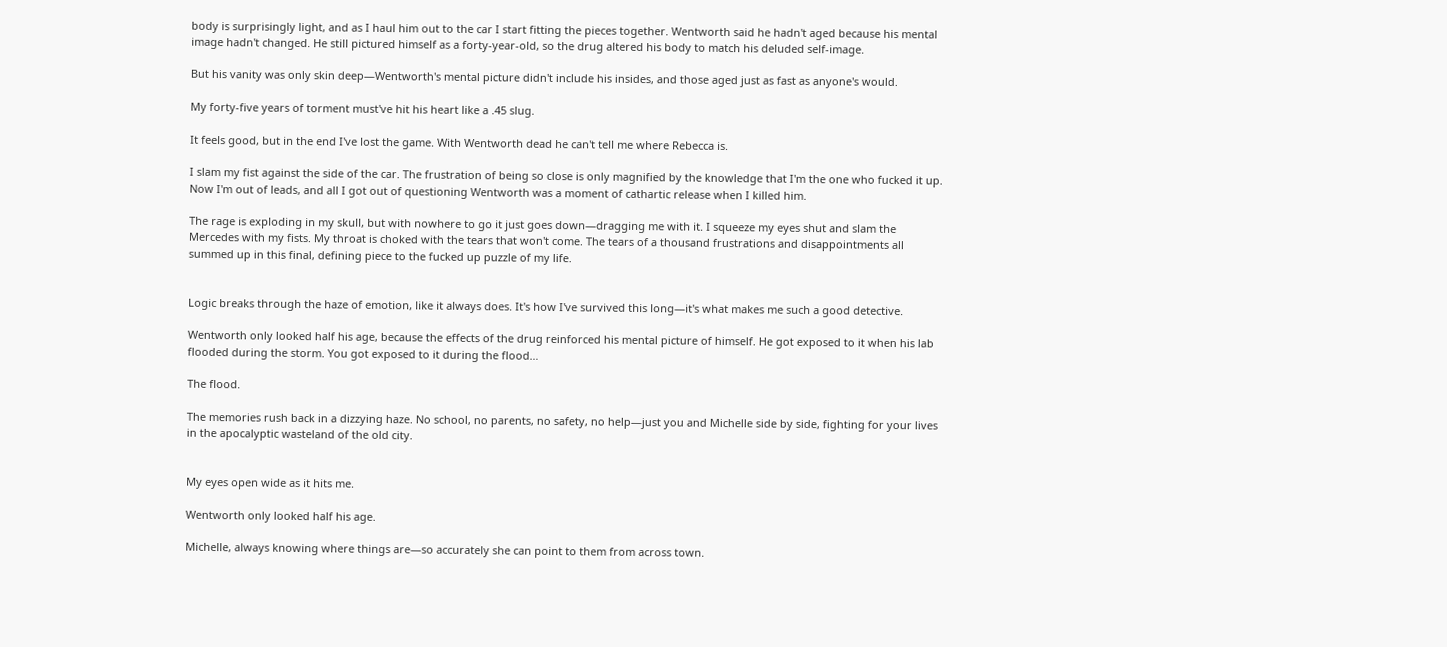body is surprisingly light, and as I haul him out to the car I start fitting the pieces together. Wentworth said he hadn't aged because his mental image hadn't changed. He still pictured himself as a forty-year-old, so the drug altered his body to match his deluded self-image.

But his vanity was only skin deep—Wentworth's mental picture didn't include his insides, and those aged just as fast as anyone's would.

My forty-five years of torment must've hit his heart like a .45 slug.

It feels good, but in the end I've lost the game. With Wentworth dead he can't tell me where Rebecca is.

I slam my fist against the side of the car. The frustration of being so close is only magnified by the knowledge that I'm the one who fucked it up. Now I'm out of leads, and all I got out of questioning Wentworth was a moment of cathartic release when I killed him.

The rage is exploding in my skull, but with nowhere to go it just goes down—dragging me with it. I squeeze my eyes shut and slam the Mercedes with my fists. My throat is choked with the tears that won't come. The tears of a thousand frustrations and disappointments all summed up in this final, defining piece to the fucked up puzzle of my life.


Logic breaks through the haze of emotion, like it always does. It's how I've survived this long—it's what makes me such a good detective.

Wentworth only looked half his age, because the effects of the drug reinforced his mental picture of himself. He got exposed to it when his lab flooded during the storm. You got exposed to it during the flood…

The flood.

The memories rush back in a dizzying haze. No school, no parents, no safety, no help—just you and Michelle side by side, fighting for your lives in the apocalyptic wasteland of the old city.


My eyes open wide as it hits me.

Wentworth only looked half his age.

Michelle, always knowing where things are—so accurately she can point to them from across town.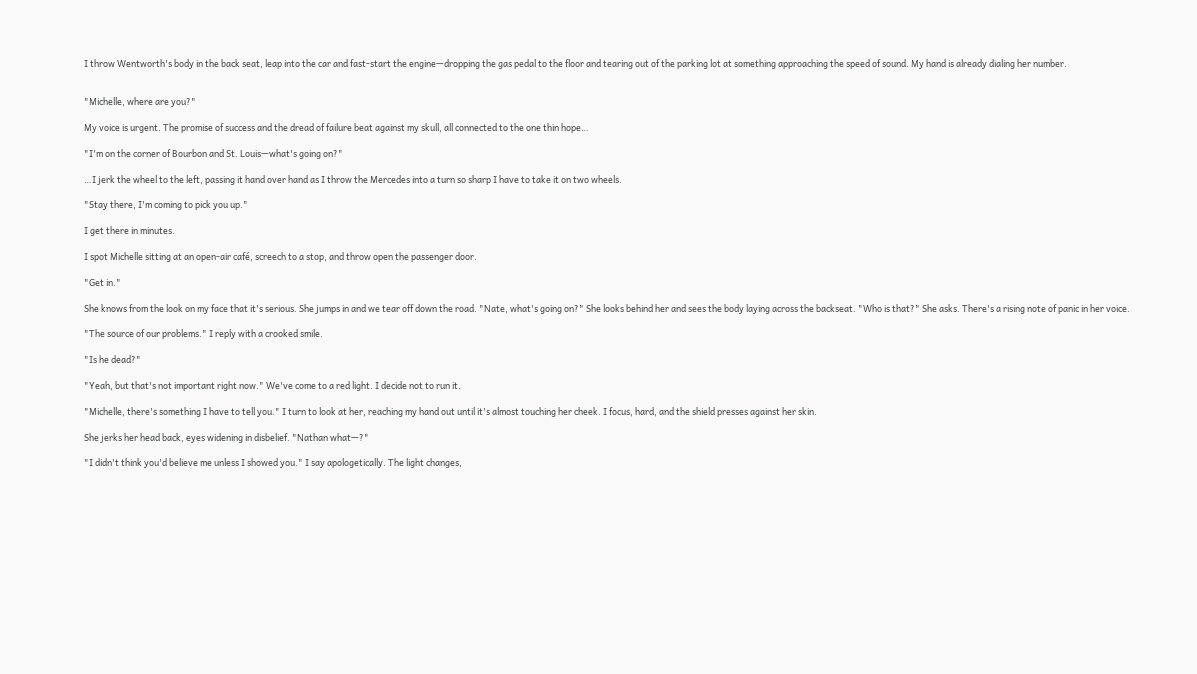I throw Wentworth's body in the back seat, leap into the car and fast-start the engine—dropping the gas pedal to the floor and tearing out of the parking lot at something approaching the speed of sound. My hand is already dialing her number.


"Michelle, where are you?"

My voice is urgent. The promise of success and the dread of failure beat against my skull, all connected to the one thin hope…

"I'm on the corner of Bourbon and St. Louis—what's going on?"

…I jerk the wheel to the left, passing it hand over hand as I throw the Mercedes into a turn so sharp I have to take it on two wheels.

"Stay there, I'm coming to pick you up."

I get there in minutes.

I spot Michelle sitting at an open-air café, screech to a stop, and throw open the passenger door.

"Get in."

She knows from the look on my face that it's serious. She jumps in and we tear off down the road. "Nate, what's going on?" She looks behind her and sees the body laying across the backseat. "Who is that?" She asks. There's a rising note of panic in her voice.

"The source of our problems." I reply with a crooked smile.

"Is he dead?"

"Yeah, but that's not important right now." We've come to a red light. I decide not to run it.

"Michelle, there's something I have to tell you." I turn to look at her, reaching my hand out until it's almost touching her cheek. I focus, hard, and the shield presses against her skin.

She jerks her head back, eyes widening in disbelief. "Nathan what—?"

"I didn't think you'd believe me unless I showed you." I say apologetically. The light changes,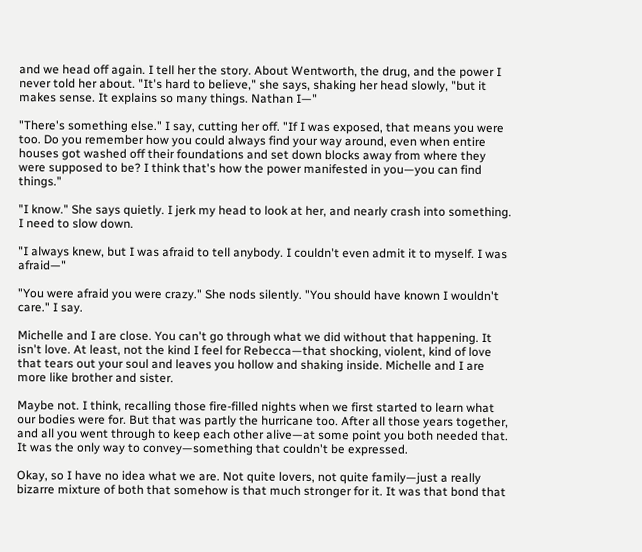and we head off again. I tell her the story. About Wentworth, the drug, and the power I never told her about. "It's hard to believe," she says, shaking her head slowly, "but it makes sense. It explains so many things. Nathan I—"

"There's something else." I say, cutting her off. "If I was exposed, that means you were too. Do you remember how you could always find your way around, even when entire houses got washed off their foundations and set down blocks away from where they were supposed to be? I think that's how the power manifested in you—you can find things."

"I know." She says quietly. I jerk my head to look at her, and nearly crash into something. I need to slow down.

"I always knew, but I was afraid to tell anybody. I couldn't even admit it to myself. I was afraid—"

"You were afraid you were crazy." She nods silently. "You should have known I wouldn't care." I say.

Michelle and I are close. You can't go through what we did without that happening. It isn't love. At least, not the kind I feel for Rebecca—that shocking, violent, kind of love that tears out your soul and leaves you hollow and shaking inside. Michelle and I are more like brother and sister.

Maybe not. I think, recalling those fire-filled nights when we first started to learn what our bodies were for. But that was partly the hurricane too. After all those years together, and all you went through to keep each other alive—at some point you both needed that. It was the only way to convey—something that couldn't be expressed.

Okay, so I have no idea what we are. Not quite lovers, not quite family—just a really bizarre mixture of both that somehow is that much stronger for it. It was that bond that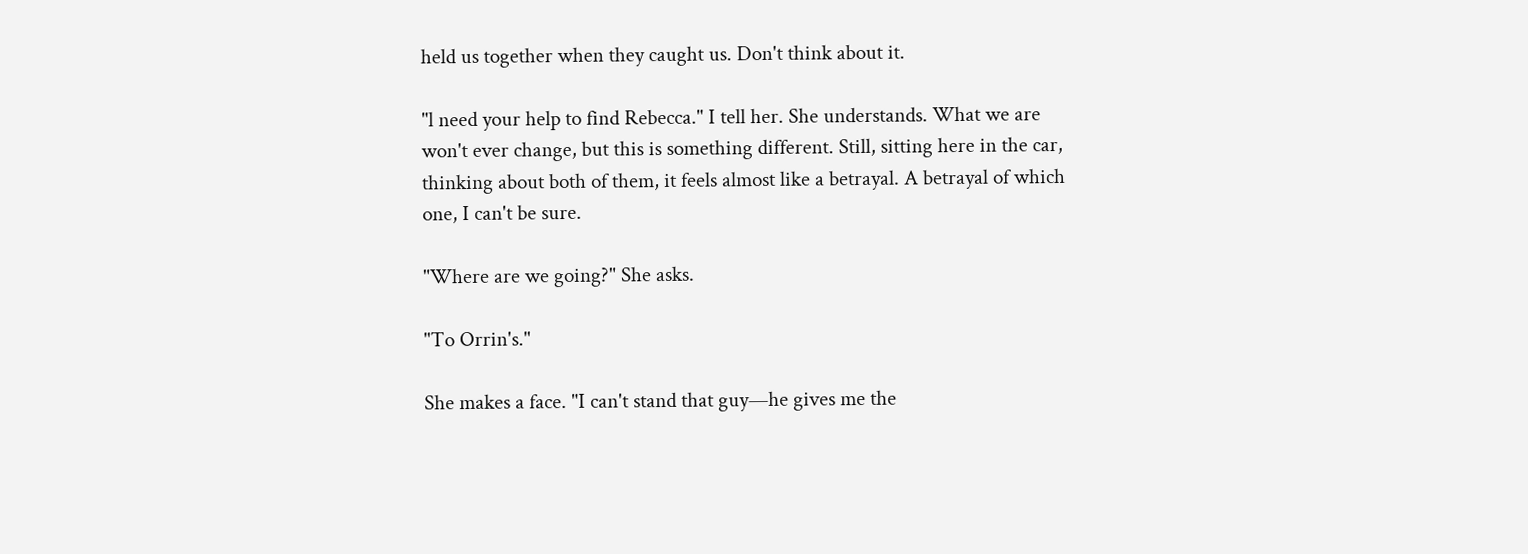held us together when they caught us. Don't think about it.

"l need your help to find Rebecca." I tell her. She understands. What we are won't ever change, but this is something different. Still, sitting here in the car, thinking about both of them, it feels almost like a betrayal. A betrayal of which one, I can't be sure.

"Where are we going?" She asks.

"To Orrin's."

She makes a face. "I can't stand that guy—he gives me the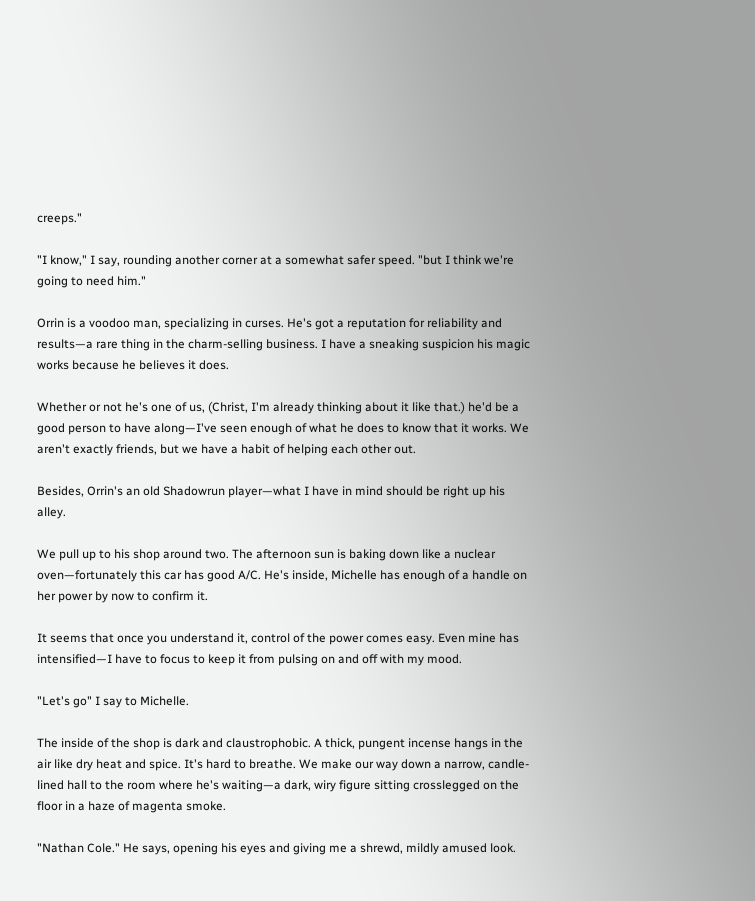creeps."

"I know," I say, rounding another corner at a somewhat safer speed. "but I think we're going to need him."

Orrin is a voodoo man, specializing in curses. He's got a reputation for reliability and results—a rare thing in the charm-selling business. I have a sneaking suspicion his magic works because he believes it does.

Whether or not he's one of us, (Christ, I'm already thinking about it like that.) he'd be a good person to have along—I've seen enough of what he does to know that it works. We aren't exactly friends, but we have a habit of helping each other out.

Besides, Orrin's an old Shadowrun player—what I have in mind should be right up his alley.

We pull up to his shop around two. The afternoon sun is baking down like a nuclear oven—fortunately this car has good A/C. He's inside, Michelle has enough of a handle on her power by now to confirm it.

It seems that once you understand it, control of the power comes easy. Even mine has intensified—I have to focus to keep it from pulsing on and off with my mood.

"Let's go" I say to Michelle.

The inside of the shop is dark and claustrophobic. A thick, pungent incense hangs in the air like dry heat and spice. It's hard to breathe. We make our way down a narrow, candle-lined hall to the room where he's waiting—a dark, wiry figure sitting crosslegged on the floor in a haze of magenta smoke.

"Nathan Cole." He says, opening his eyes and giving me a shrewd, mildly amused look.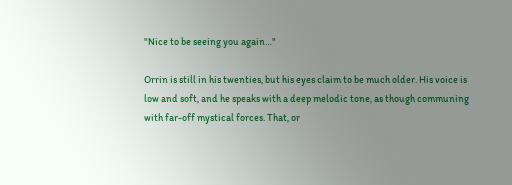"Nice to be seeing you again…"

Orrin is still in his twenties, but his eyes claim to be much older. His voice is low and soft, and he speaks with a deep melodic tone, as though communing with far-off mystical forces. That, or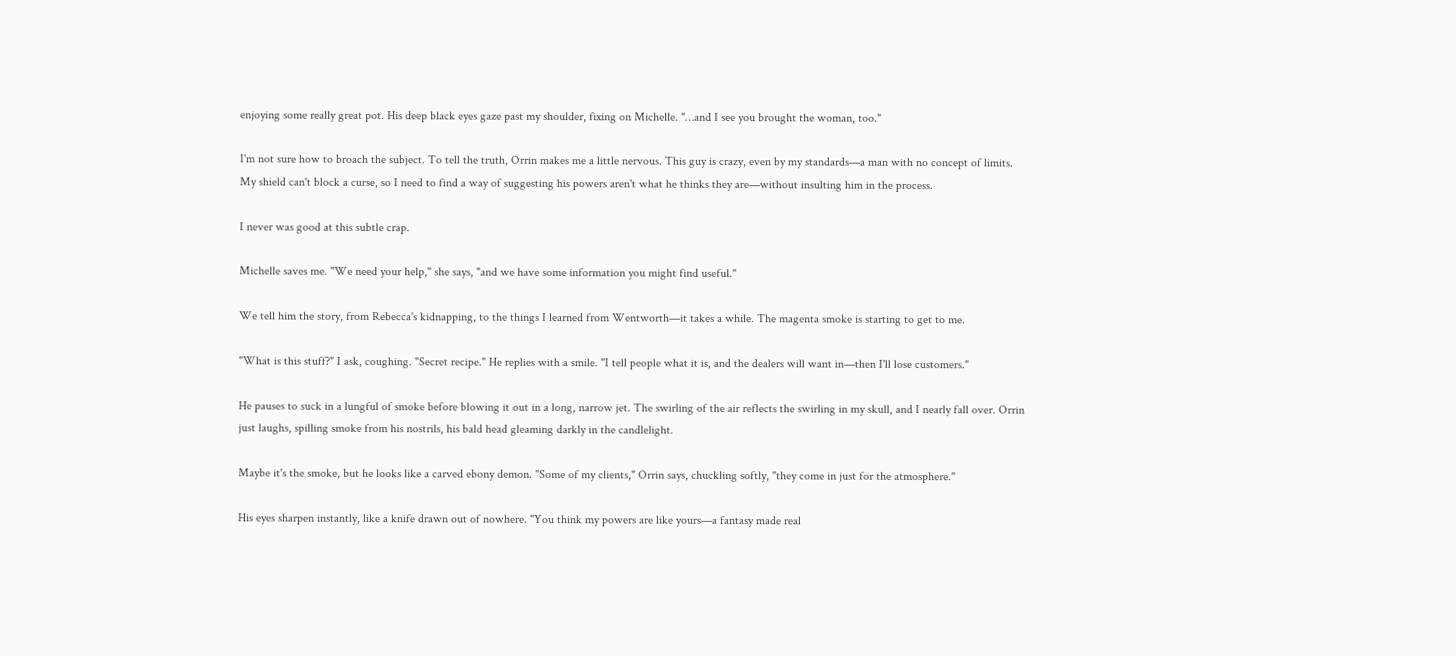enjoying some really great pot. His deep black eyes gaze past my shoulder, fixing on Michelle. "…and I see you brought the woman, too."

I'm not sure how to broach the subject. To tell the truth, Orrin makes me a little nervous. This guy is crazy, even by my standards—a man with no concept of limits. My shield can't block a curse, so I need to find a way of suggesting his powers aren't what he thinks they are—without insulting him in the process.

I never was good at this subtle crap.

Michelle saves me. "We need your help," she says, "and we have some information you might find useful."

We tell him the story, from Rebecca's kidnapping, to the things I learned from Wentworth—it takes a while. The magenta smoke is starting to get to me.

"What is this stuff?" I ask, coughing. "Secret recipe." He replies with a smile. "I tell people what it is, and the dealers will want in—then I'll lose customers."

He pauses to suck in a lungful of smoke before blowing it out in a long, narrow jet. The swirling of the air reflects the swirling in my skull, and I nearly fall over. Orrin just laughs, spilling smoke from his nostrils, his bald head gleaming darkly in the candlelight.

Maybe it's the smoke, but he looks like a carved ebony demon. "Some of my clients," Orrin says, chuckling softly, "they come in just for the atmosphere."

His eyes sharpen instantly, like a knife drawn out of nowhere. "You think my powers are like yours—a fantasy made real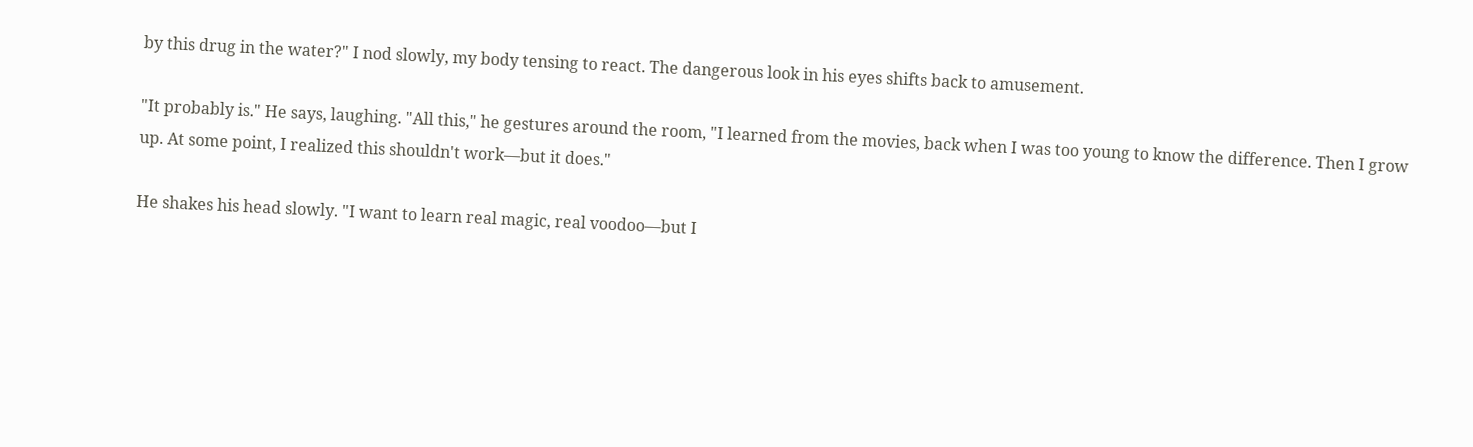by this drug in the water?" I nod slowly, my body tensing to react. The dangerous look in his eyes shifts back to amusement.

"It probably is." He says, laughing. "All this," he gestures around the room, "I learned from the movies, back when I was too young to know the difference. Then I grow up. At some point, I realized this shouldn't work—but it does."

He shakes his head slowly. "I want to learn real magic, real voodoo—but I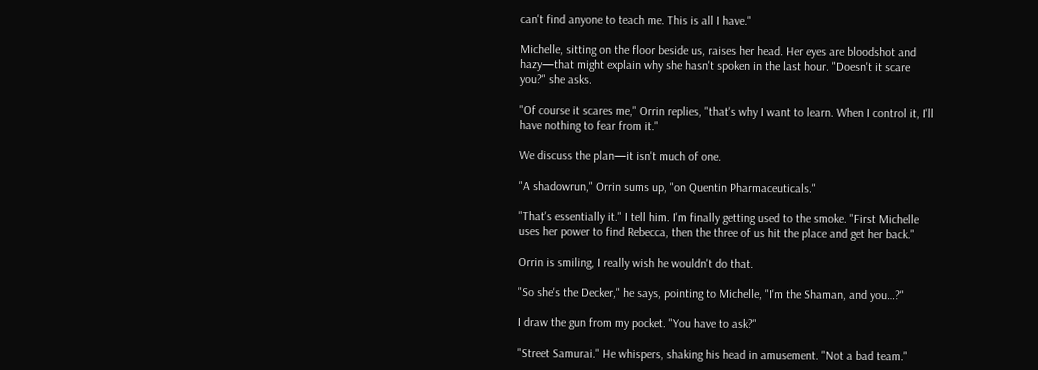can't find anyone to teach me. This is all I have."

Michelle, sitting on the floor beside us, raises her head. Her eyes are bloodshot and hazy—that might explain why she hasn't spoken in the last hour. "Doesn't it scare you?" she asks.

"Of course it scares me," Orrin replies, "that's why I want to learn. When I control it, I'll have nothing to fear from it."

We discuss the plan—it isn't much of one.

"A shadowrun," Orrin sums up, "on Quentin Pharmaceuticals."

"That's essentially it." I tell him. I'm finally getting used to the smoke. "First Michelle uses her power to find Rebecca, then the three of us hit the place and get her back."

Orrin is smiling, I really wish he wouldn't do that.

"So she's the Decker," he says, pointing to Michelle, "I'm the Shaman, and you…?"

I draw the gun from my pocket. "You have to ask?"

"Street Samurai." He whispers, shaking his head in amusement. "Not a bad team."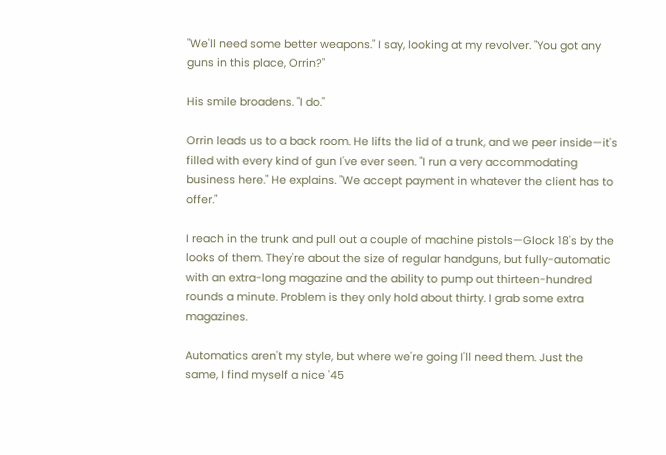"We'll need some better weapons." I say, looking at my revolver. "You got any guns in this place, Orrin?"

His smile broadens. "I do."

Orrin leads us to a back room. He lifts the lid of a trunk, and we peer inside—it's filled with every kind of gun I've ever seen. "I run a very accommodating business here." He explains. "We accept payment in whatever the client has to offer."

I reach in the trunk and pull out a couple of machine pistols—Glock 18's by the looks of them. They're about the size of regular handguns, but fully-automatic with an extra-long magazine and the ability to pump out thirteen-hundred rounds a minute. Problem is they only hold about thirty. I grab some extra magazines.

Automatics aren't my style, but where we're going I'll need them. Just the same, I find myself a nice '45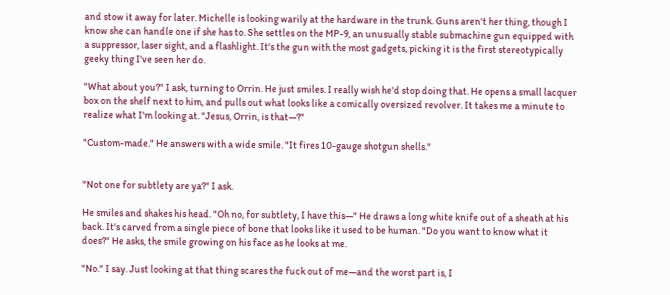and stow it away for later. Michelle is looking warily at the hardware in the trunk. Guns aren't her thing, though I know she can handle one if she has to. She settles on the MP-9, an unusually stable submachine gun equipped with a suppressor, laser sight, and a flashlight. It's the gun with the most gadgets, picking it is the first stereotypically geeky thing I've seen her do.

"What about you?" I ask, turning to Orrin. He just smiles. I really wish he'd stop doing that. He opens a small lacquer box on the shelf next to him, and pulls out what looks like a comically oversized revolver. It takes me a minute to realize what I'm looking at. "Jesus, Orrin, is that—?"

"Custom-made." He answers with a wide smile. "It fires 10-gauge shotgun shells."


"Not one for subtlety are ya?" I ask.

He smiles and shakes his head. "Oh no, for subtlety, I have this—" He draws a long white knife out of a sheath at his back. It's carved from a single piece of bone that looks like it used to be human. "Do you want to know what it does?" He asks, the smile growing on his face as he looks at me.

"No." I say. Just looking at that thing scares the fuck out of me—and the worst part is, I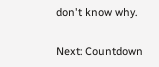don't know why.

Next: Countdown